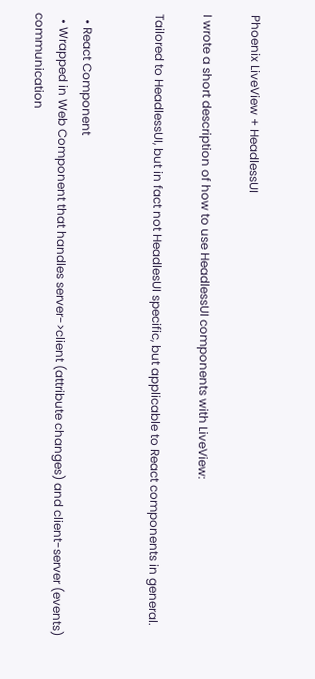Phoenix LiveView + HeadlessUI

I wrote a short description of how to use HeadlessUI components with LiveView:

Tailored to HeadlessUI, but in fact not HeadlesUI specific, but applicable to React components in general.


  • React Component
  • Wrapped in Web Component that handles server->client (attribute changes) and client-server (events) communication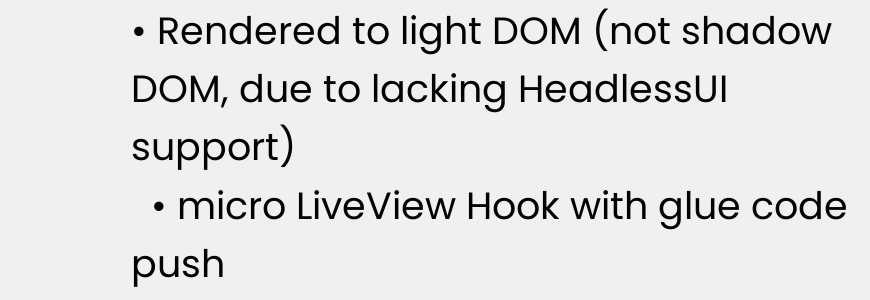• Rendered to light DOM (not shadow DOM, due to lacking HeadlessUI support)
  • micro LiveView Hook with glue code push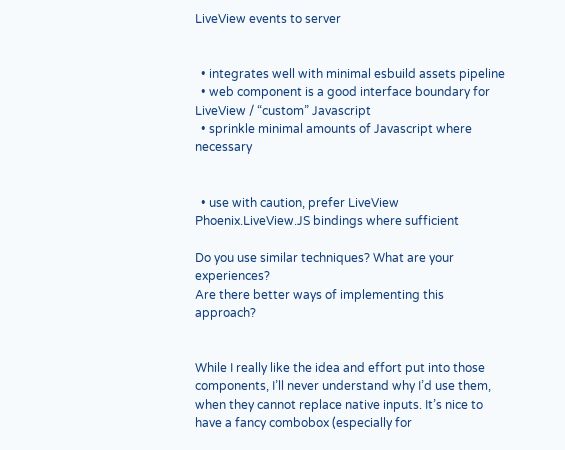LiveView events to server


  • integrates well with minimal esbuild assets pipeline
  • web component is a good interface boundary for LiveView / “custom” Javascript
  • sprinkle minimal amounts of Javascript where necessary


  • use with caution, prefer LiveView Phoenix.LiveView.JS bindings where sufficient

Do you use similar techniques? What are your experiences?
Are there better ways of implementing this approach?


While I really like the idea and effort put into those components, I’ll never understand why I’d use them, when they cannot replace native inputs. It’s nice to have a fancy combobox (especially for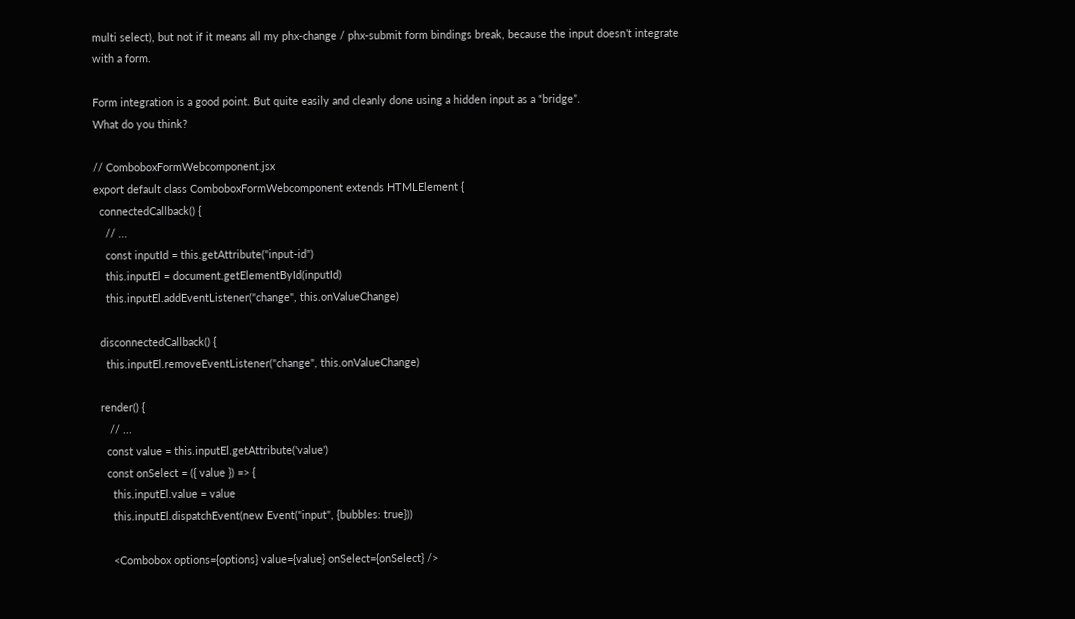multi select), but not if it means all my phx-change / phx-submit form bindings break, because the input doesn’t integrate with a form.

Form integration is a good point. But quite easily and cleanly done using a hidden input as a “bridge”.
What do you think?

// ComboboxFormWebcomponent.jsx
export default class ComboboxFormWebcomponent extends HTMLElement {
  connectedCallback() {
    // ...
    const inputId = this.getAttribute("input-id")
    this.inputEl = document.getElementById(inputId)
    this.inputEl.addEventListener("change", this.onValueChange)

  disconnectedCallback() {
    this.inputEl.removeEventListener("change", this.onValueChange)

  render() {
     // ...
    const value = this.inputEl.getAttribute('value')
    const onSelect = ({ value }) => {
      this.inputEl.value = value
      this.inputEl.dispatchEvent(new Event("input", {bubbles: true}))

      <Combobox options={options} value={value} onSelect={onSelect} />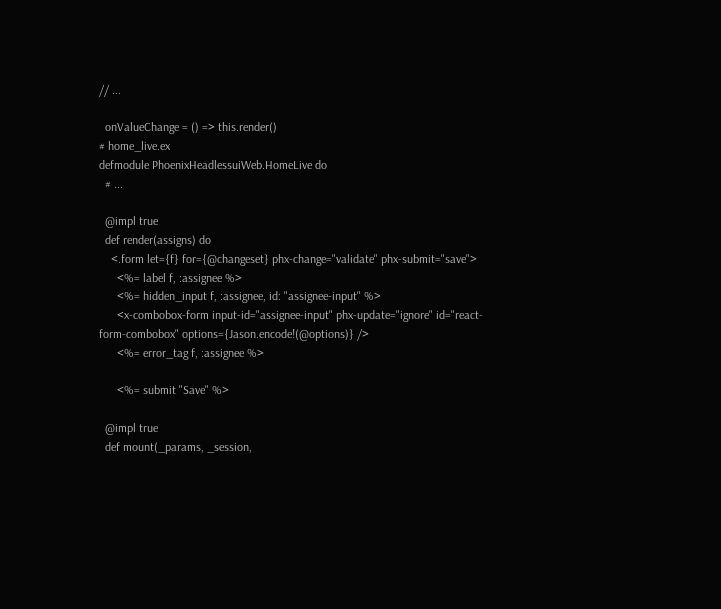// ...

  onValueChange = () => this.render()
# home_live.ex
defmodule PhoenixHeadlessuiWeb.HomeLive do
  # ...

  @impl true
  def render(assigns) do
    <.form let={f} for={@changeset} phx-change="validate" phx-submit="save">
      <%= label f, :assignee %>
      <%= hidden_input f, :assignee, id: "assignee-input" %>
      <x-combobox-form input-id="assignee-input" phx-update="ignore" id="react-form-combobox" options={Jason.encode!(@options)} />
      <%= error_tag f, :assignee %>

      <%= submit "Save" %>

  @impl true
  def mount(_params, _session,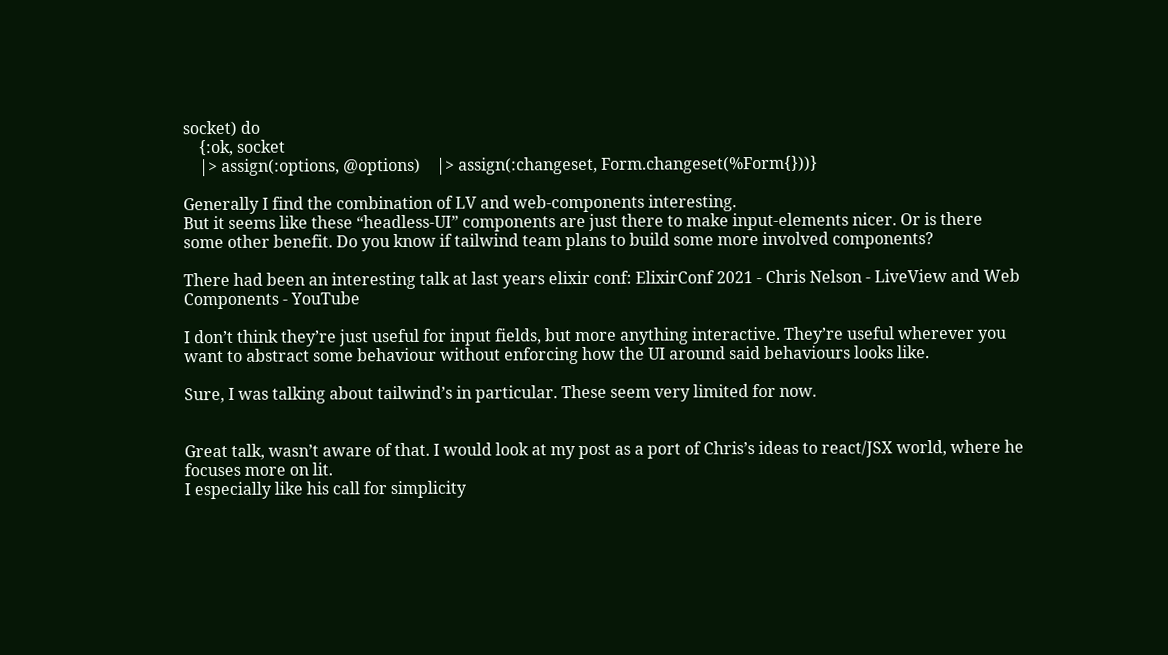socket) do
    {:ok, socket
    |> assign(:options, @options)    |> assign(:changeset, Form.changeset(%Form{}))}

Generally I find the combination of LV and web-components interesting.
But it seems like these “headless-UI” components are just there to make input-elements nicer. Or is there some other benefit. Do you know if tailwind team plans to build some more involved components?

There had been an interesting talk at last years elixir conf: ElixirConf 2021 - Chris Nelson - LiveView and Web Components - YouTube

I don’t think they’re just useful for input fields, but more anything interactive. They’re useful wherever you want to abstract some behaviour without enforcing how the UI around said behaviours looks like.

Sure, I was talking about tailwind’s in particular. These seem very limited for now.


Great talk, wasn’t aware of that. I would look at my post as a port of Chris’s ideas to react/JSX world, where he focuses more on lit.
I especially like his call for simplicity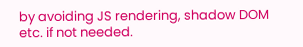by avoiding JS rendering, shadow DOM etc. if not needed.